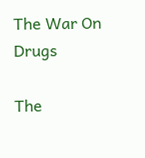The War On Drugs

The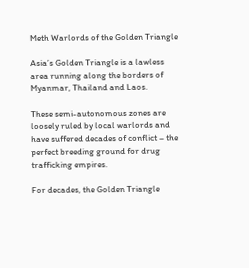Meth Warlords of the Golden Triangle

Asia’s Golden Triangle is a lawless area running along the borders of Myanmar, Thailand and Laos.

These semi-autonomous zones are loosely ruled by local warlords and have suffered decades of conflict – the perfect breeding ground for drug trafficking empires.

For decades, the Golden Triangle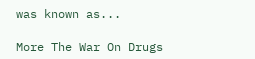was known as...

More The War On Drugs